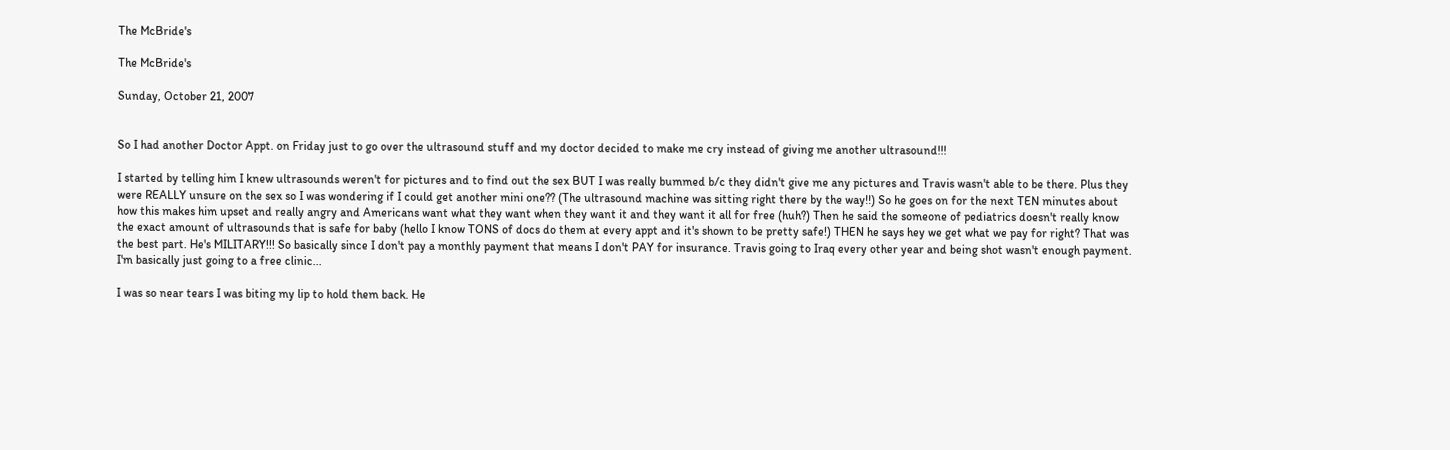The McBride's

The McBride's

Sunday, October 21, 2007


So I had another Doctor Appt. on Friday just to go over the ultrasound stuff and my doctor decided to make me cry instead of giving me another ultrasound!!!

I started by telling him I knew ultrasounds weren't for pictures and to find out the sex BUT I was really bummed b/c they didn't give me any pictures and Travis wasn't able to be there. Plus they were REALLY unsure on the sex so I was wondering if I could get another mini one?? (The ultrasound machine was sitting right there by the way!!) So he goes on for the next TEN minutes about how this makes him upset and really angry and Americans want what they want when they want it and they want it all for free (huh?) Then he said the someone of pediatrics doesn't really know the exact amount of ultrasounds that is safe for baby (hello I know TONS of docs do them at every appt and it's shown to be pretty safe!) THEN he says hey we get what we pay for right? That was the best part. He's MILITARY!!! So basically since I don't pay a monthly payment that means I don't PAY for insurance. Travis going to Iraq every other year and being shot wasn't enough payment. I'm basically just going to a free clinic...

I was so near tears I was biting my lip to hold them back. He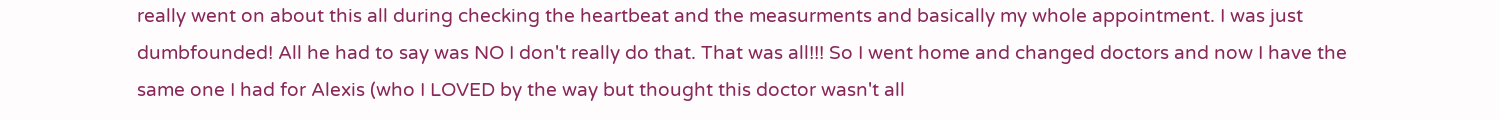really went on about this all during checking the heartbeat and the measurments and basically my whole appointment. I was just dumbfounded! All he had to say was NO I don't really do that. That was all!!! So I went home and changed doctors and now I have the same one I had for Alexis (who I LOVED by the way but thought this doctor wasn't all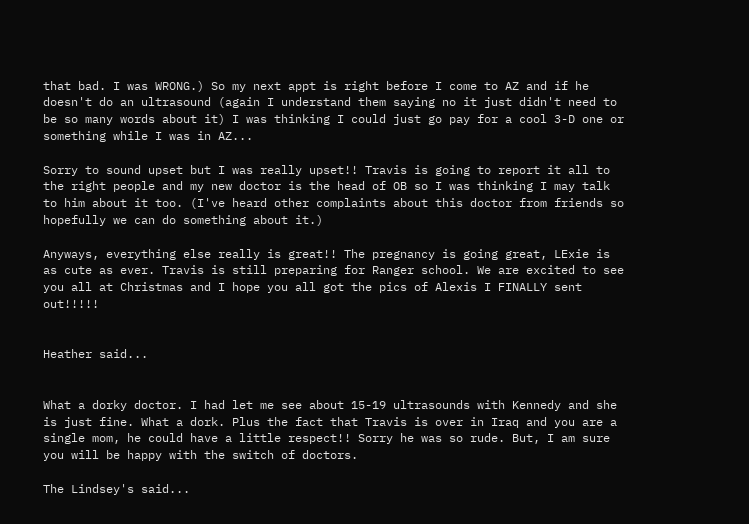that bad. I was WRONG.) So my next appt is right before I come to AZ and if he doesn't do an ultrasound (again I understand them saying no it just didn't need to be so many words about it) I was thinking I could just go pay for a cool 3-D one or something while I was in AZ...

Sorry to sound upset but I was really upset!! Travis is going to report it all to the right people and my new doctor is the head of OB so I was thinking I may talk to him about it too. (I've heard other complaints about this doctor from friends so hopefully we can do something about it.)

Anyways, everything else really is great!! The pregnancy is going great, LExie is as cute as ever. Travis is still preparing for Ranger school. We are excited to see you all at Christmas and I hope you all got the pics of Alexis I FINALLY sent out!!!!!


Heather said...


What a dorky doctor. I had let me see about 15-19 ultrasounds with Kennedy and she is just fine. What a dork. Plus the fact that Travis is over in Iraq and you are a single mom, he could have a little respect!! Sorry he was so rude. But, I am sure you will be happy with the switch of doctors.

The Lindsey's said...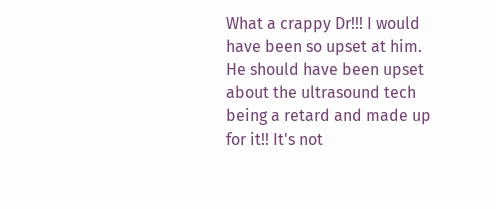What a crappy Dr!!! I would have been so upset at him. He should have been upset about the ultrasound tech being a retard and made up for it!! It's not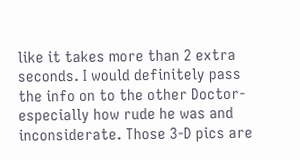like it takes more than 2 extra seconds. I would definitely pass the info on to the other Doctor- especially how rude he was and inconsiderate. Those 3-D pics are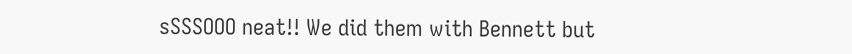sSSSOOO neat!! We did them with Bennett but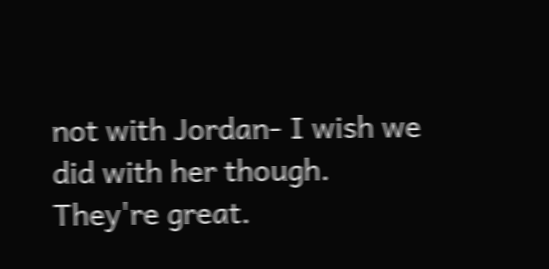not with Jordan- I wish we did with her though. They're great.